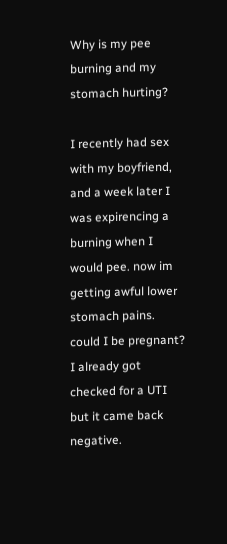Why is my pee burning and my stomach hurting?

I recently had sex with my boyfriend, and a week later I was expirencing a burning when I would pee. now im getting awful lower stomach pains. could I be pregnant? I already got checked for a UTI but it came back negative.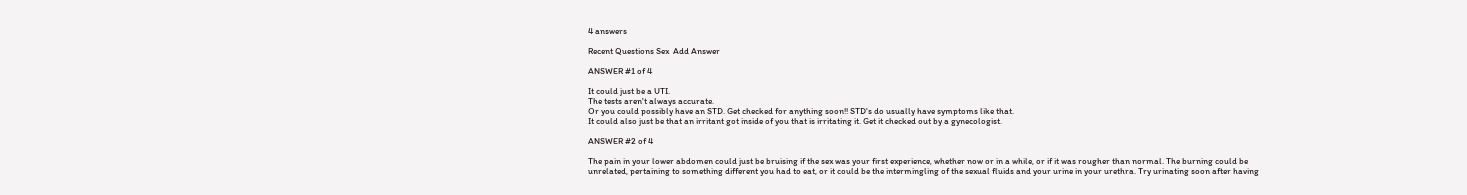4 answers

Recent Questions Sex  Add Answer

ANSWER #1 of 4

It could just be a UTI.
The tests aren't always accurate.
Or you could possibly have an STD. Get checked for anything soon!! STD's do usually have symptoms like that.
It could also just be that an irritant got inside of you that is irritating it. Get it checked out by a gynecologist.

ANSWER #2 of 4

The pain in your lower abdomen could just be bruising if the sex was your first experience, whether now or in a while, or if it was rougher than normal. The burning could be unrelated, pertaining to something different you had to eat, or it could be the intermingling of the sexual fluids and your urine in your urethra. Try urinating soon after having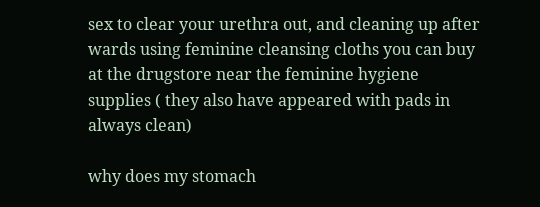sex to clear your urethra out, and cleaning up after wards using feminine cleansing cloths you can buy at the drugstore near the feminine hygiene supplies ( they also have appeared with pads in always clean)

why does my stomach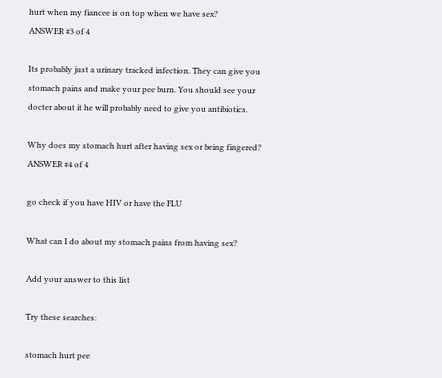hurt when my fiancee is on top when we have sex?
ANSWER #3 of 4

Its probably just a urinary tracked infection. They can give you stomach pains and make your pee burn. You should see your docter about it he will probably need to give you antibiotics.

Why does my stomach hurt after having sex or being fingered?
ANSWER #4 of 4

go check if you have HIV or have the FLU

What can I do about my stomach pains from having sex?

Add your answer to this list

Try these searches:

stomach hurt pee